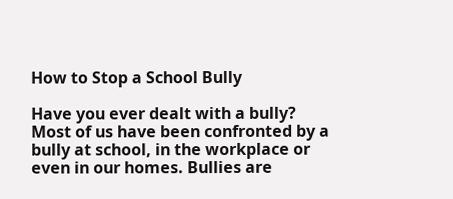How to Stop a School Bully

Have you ever dealt with a bully? Most of us have been confronted by a bully at school, in the workplace or even in our homes. Bullies are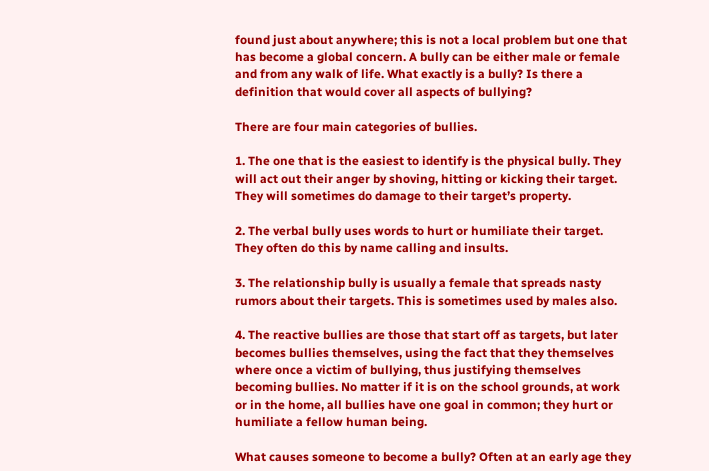found just about anywhere; this is not a local problem but one that has become a global concern. A bully can be either male or female and from any walk of life. What exactly is a bully? Is there a definition that would cover all aspects of bullying?

There are four main categories of bullies.

1. The one that is the easiest to identify is the physical bully. They will act out their anger by shoving, hitting or kicking their target. They will sometimes do damage to their target’s property.

2. The verbal bully uses words to hurt or humiliate their target. They often do this by name calling and insults.

3. The relationship bully is usually a female that spreads nasty rumors about their targets. This is sometimes used by males also.

4. The reactive bullies are those that start off as targets, but later becomes bullies themselves, using the fact that they themselves where once a victim of bullying, thus justifying themselves becoming bullies. No matter if it is on the school grounds, at work or in the home, all bullies have one goal in common; they hurt or humiliate a fellow human being.

What causes someone to become a bully? Often at an early age they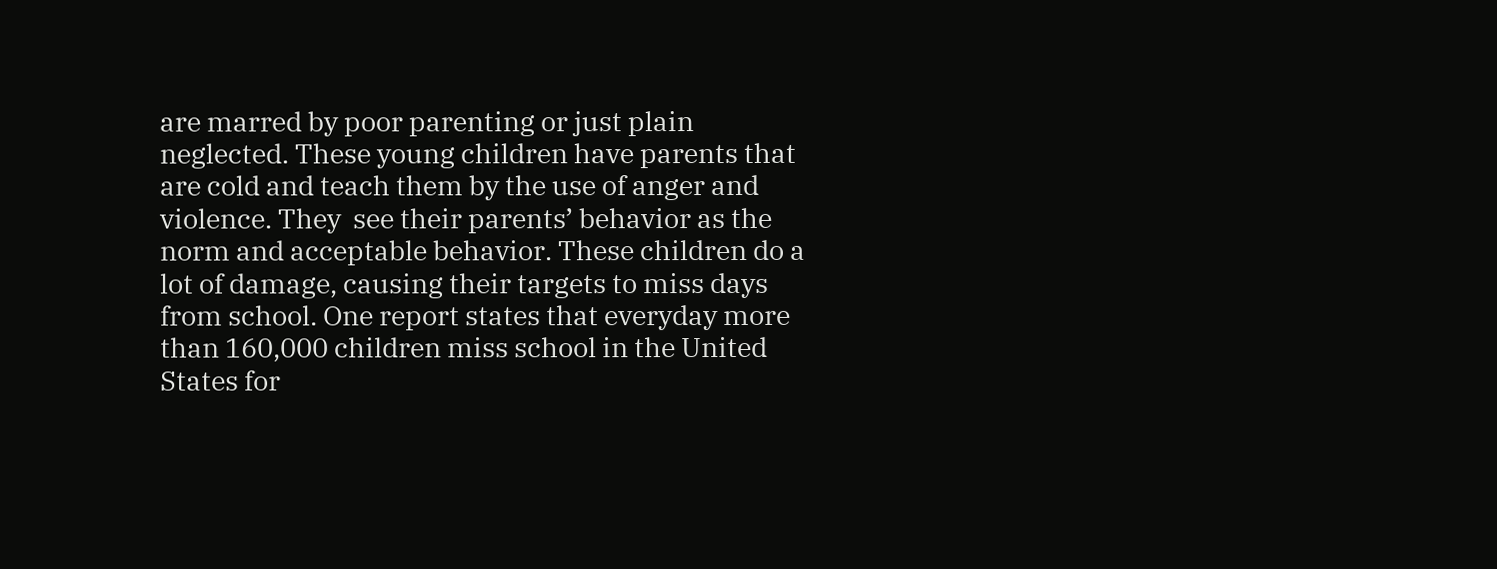are marred by poor parenting or just plain neglected. These young children have parents that are cold and teach them by the use of anger and violence. They  see their parents’ behavior as the norm and acceptable behavior. These children do a lot of damage, causing their targets to miss days from school. One report states that everyday more than 160,000 children miss school in the United States for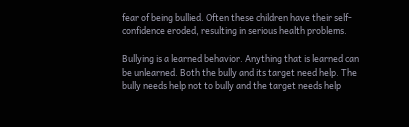fear of being bullied. Often these children have their self-confidence eroded, resulting in serious health problems.

Bullying is a learned behavior. Anything that is learned can be unlearned. Both the bully and its target need help. The bully needs help not to bully and the target needs help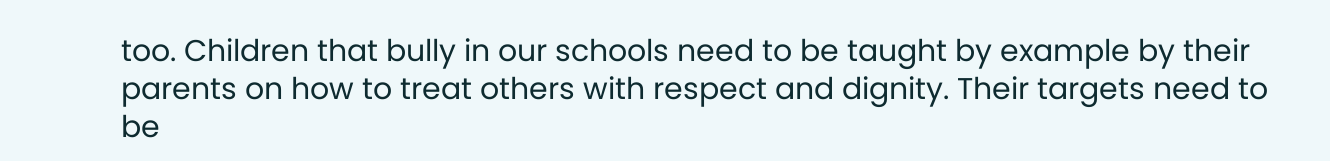too. Children that bully in our schools need to be taught by example by their parents on how to treat others with respect and dignity. Their targets need to be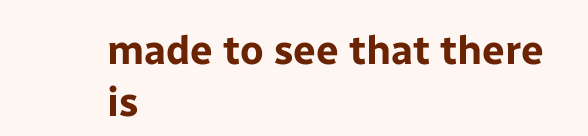made to see that there is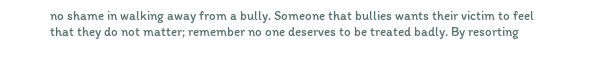no shame in walking away from a bully. Someone that bullies wants their victim to feel that they do not matter; remember no one deserves to be treated badly. By resorting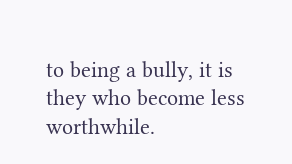to being a bully, it is they who become less worthwhile.